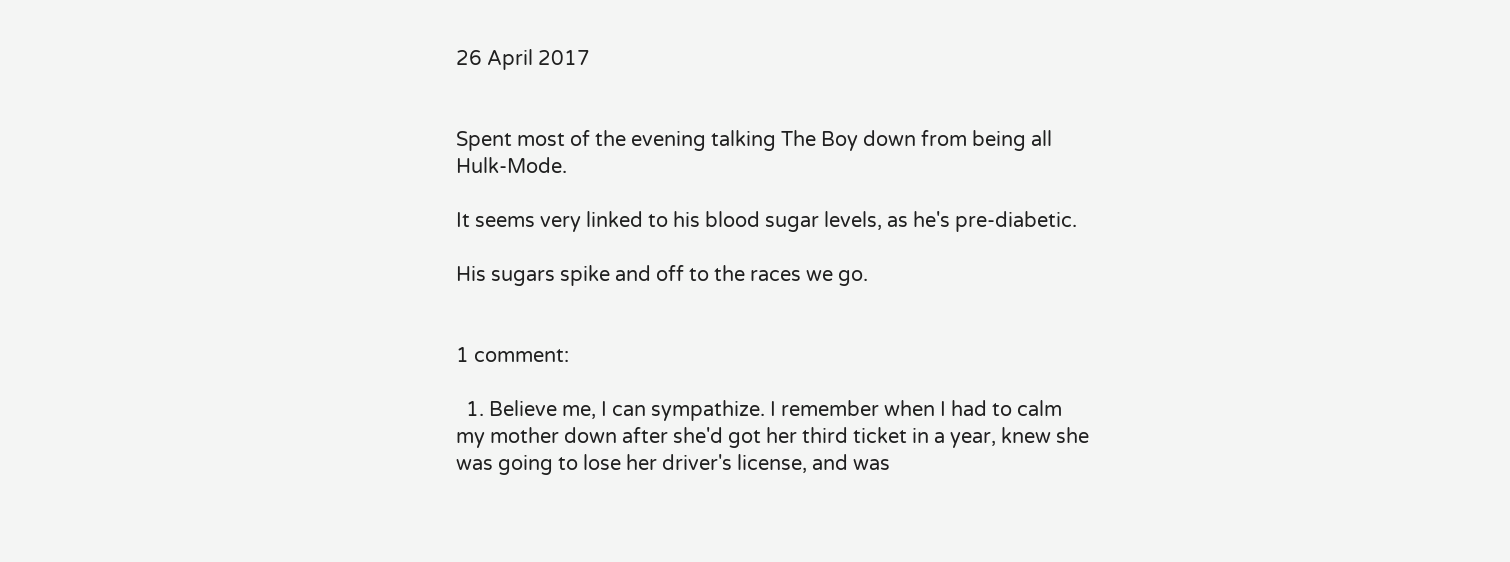26 April 2017


Spent most of the evening talking The Boy down from being all Hulk-Mode.

It seems very linked to his blood sugar levels, as he's pre-diabetic.

His sugars spike and off to the races we go.


1 comment:

  1. Believe me, I can sympathize. I remember when I had to calm my mother down after she'd got her third ticket in a year, knew she was going to lose her driver's license, and was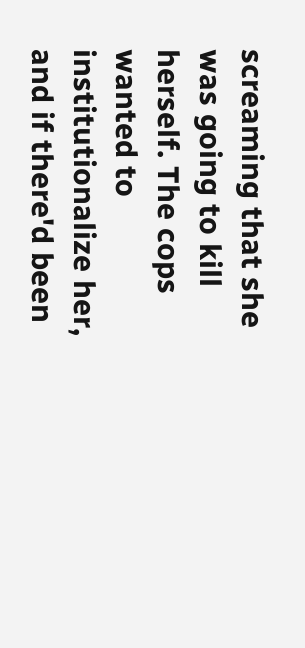screaming that she was going to kill herself. The cops wanted to institutionalize her, and if there'd been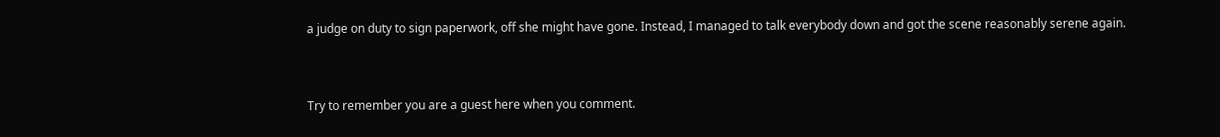a judge on duty to sign paperwork, off she might have gone. Instead, I managed to talk everybody down and got the scene reasonably serene again.


Try to remember you are a guest here when you comment.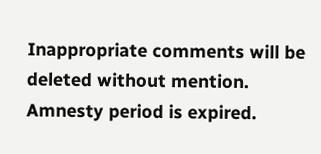Inappropriate comments will be deleted without mention. Amnesty period is expired.